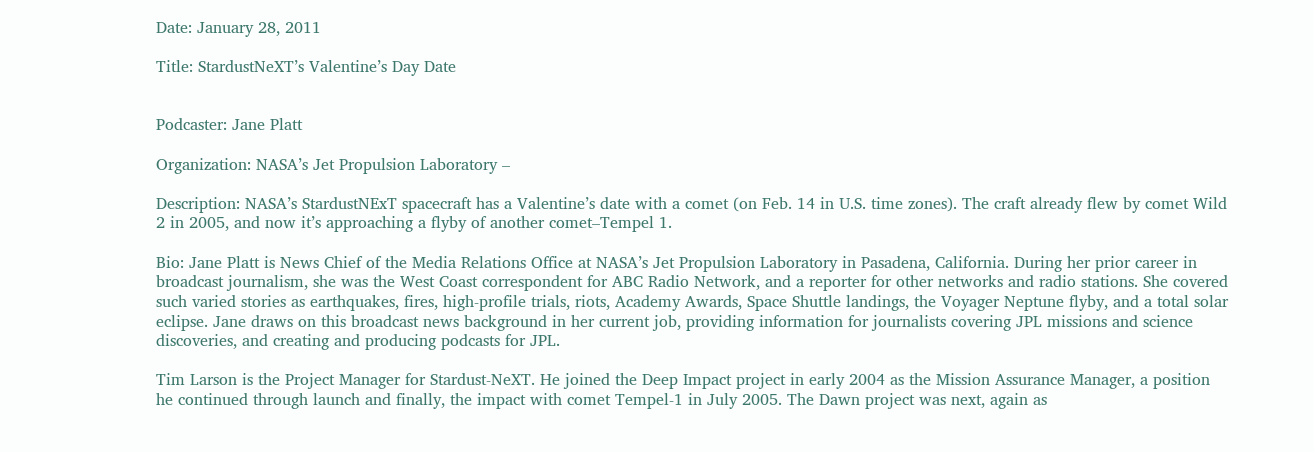Date: January 28, 2011

Title: StardustNeXT’s Valentine’s Day Date


Podcaster: Jane Platt

Organization: NASA’s Jet Propulsion Laboratory –

Description: NASA’s StardustNExT spacecraft has a Valentine’s date with a comet (on Feb. 14 in U.S. time zones). The craft already flew by comet Wild 2 in 2005, and now it’s approaching a flyby of another comet–Tempel 1.

Bio: Jane Platt is News Chief of the Media Relations Office at NASA’s Jet Propulsion Laboratory in Pasadena, California. During her prior career in broadcast journalism, she was the West Coast correspondent for ABC Radio Network, and a reporter for other networks and radio stations. She covered such varied stories as earthquakes, fires, high-profile trials, riots, Academy Awards, Space Shuttle landings, the Voyager Neptune flyby, and a total solar eclipse. Jane draws on this broadcast news background in her current job, providing information for journalists covering JPL missions and science discoveries, and creating and producing podcasts for JPL.

Tim Larson is the Project Manager for Stardust-NeXT. He joined the Deep Impact project in early 2004 as the Mission Assurance Manager, a position he continued through launch and finally, the impact with comet Tempel-1 in July 2005. The Dawn project was next, again as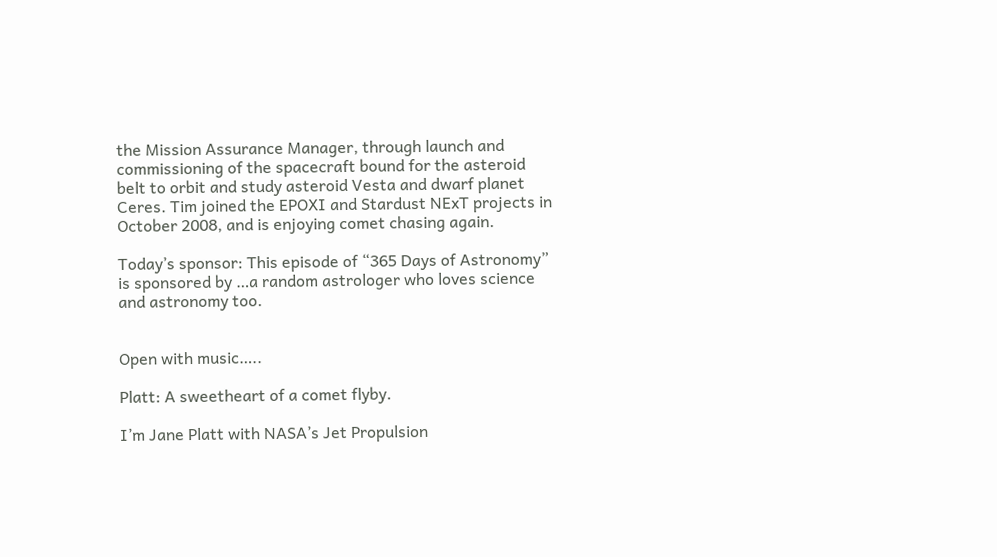the Mission Assurance Manager, through launch and commissioning of the spacecraft bound for the asteroid belt to orbit and study asteroid Vesta and dwarf planet Ceres. Tim joined the EPOXI and Stardust NExT projects in October 2008, and is enjoying comet chasing again.

Today’s sponsor: This episode of “365 Days of Astronomy” is sponsored by …a random astrologer who loves science and astronomy too.


Open with music…..

Platt: A sweetheart of a comet flyby.

I’m Jane Platt with NASA’s Jet Propulsion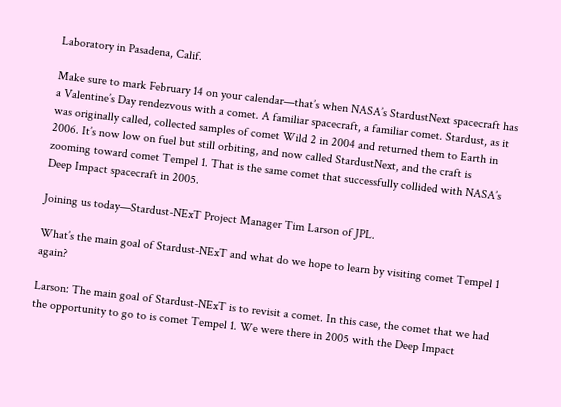Laboratory in Pasadena, Calif.

Make sure to mark February 14 on your calendar—that’s when NASA’s StardustNext spacecraft has a Valentine’s Day rendezvous with a comet. A familiar spacecraft, a familiar comet. Stardust, as it was originally called, collected samples of comet Wild 2 in 2004 and returned them to Earth in 2006. It’s now low on fuel but still orbiting, and now called StardustNext, and the craft is zooming toward comet Tempel 1. That is the same comet that successfully collided with NASA’s Deep Impact spacecraft in 2005.

Joining us today—Stardust-NExT Project Manager Tim Larson of JPL.

What’s the main goal of Stardust-NExT and what do we hope to learn by visiting comet Tempel 1 again?

Larson: The main goal of Stardust-NExT is to revisit a comet. In this case, the comet that we had the opportunity to go to is comet Tempel 1. We were there in 2005 with the Deep Impact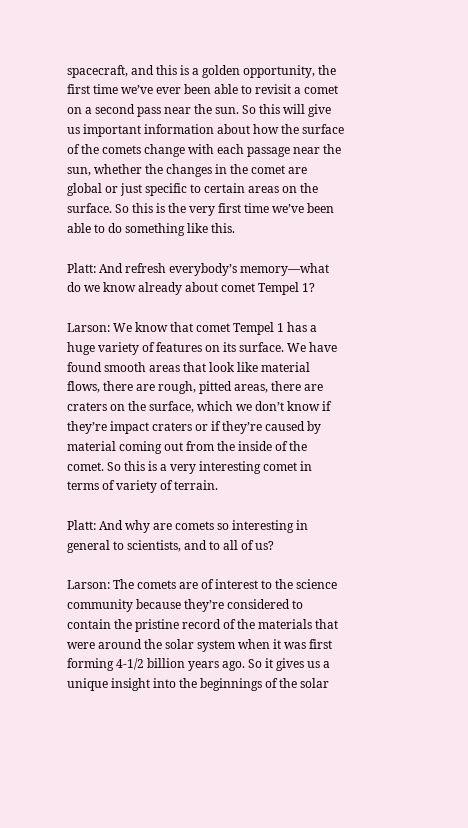spacecraft, and this is a golden opportunity, the first time we’ve ever been able to revisit a comet on a second pass near the sun. So this will give us important information about how the surface of the comets change with each passage near the sun, whether the changes in the comet are global or just specific to certain areas on the surface. So this is the very first time we’ve been able to do something like this.

Platt: And refresh everybody’s memory—what do we know already about comet Tempel 1?

Larson: We know that comet Tempel 1 has a huge variety of features on its surface. We have found smooth areas that look like material flows, there are rough, pitted areas, there are craters on the surface, which we don’t know if they’re impact craters or if they’re caused by material coming out from the inside of the comet. So this is a very interesting comet in terms of variety of terrain.

Platt: And why are comets so interesting in general to scientists, and to all of us?

Larson: The comets are of interest to the science community because they’re considered to contain the pristine record of the materials that were around the solar system when it was first forming 4-1/2 billion years ago. So it gives us a unique insight into the beginnings of the solar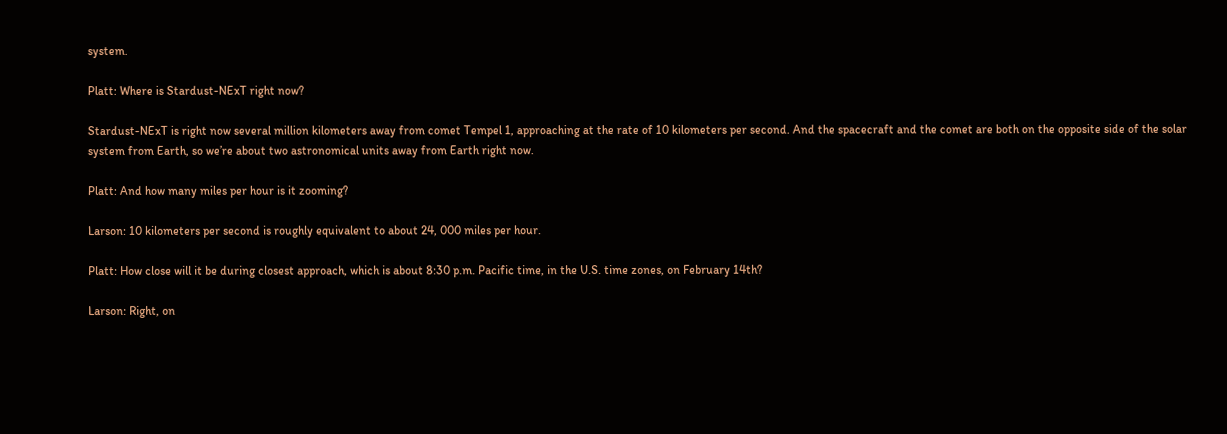system.

Platt: Where is Stardust-NExT right now?

Stardust-NExT is right now several million kilometers away from comet Tempel 1, approaching at the rate of 10 kilometers per second. And the spacecraft and the comet are both on the opposite side of the solar system from Earth, so we’re about two astronomical units away from Earth right now.

Platt: And how many miles per hour is it zooming?

Larson: 10 kilometers per second is roughly equivalent to about 24, 000 miles per hour.

Platt: How close will it be during closest approach, which is about 8:30 p.m. Pacific time, in the U.S. time zones, on February 14th?

Larson: Right, on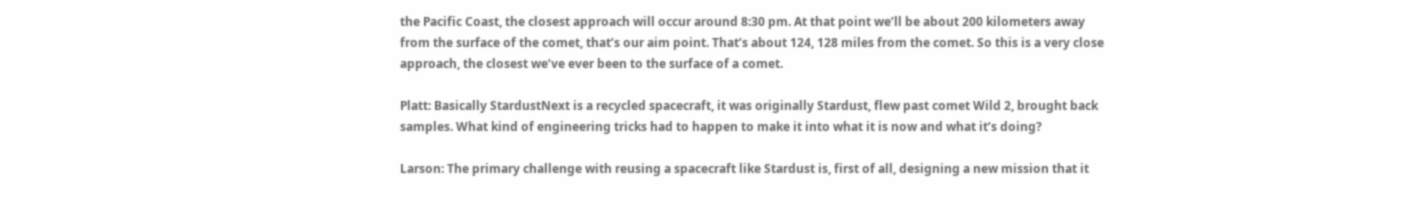the Pacific Coast, the closest approach will occur around 8:30 pm. At that point we’ll be about 200 kilometers away from the surface of the comet, that’s our aim point. That’s about 124, 128 miles from the comet. So this is a very close approach, the closest we’ve ever been to the surface of a comet.

Platt: Basically StardustNext is a recycled spacecraft, it was originally Stardust, flew past comet Wild 2, brought back samples. What kind of engineering tricks had to happen to make it into what it is now and what it’s doing?

Larson: The primary challenge with reusing a spacecraft like Stardust is, first of all, designing a new mission that it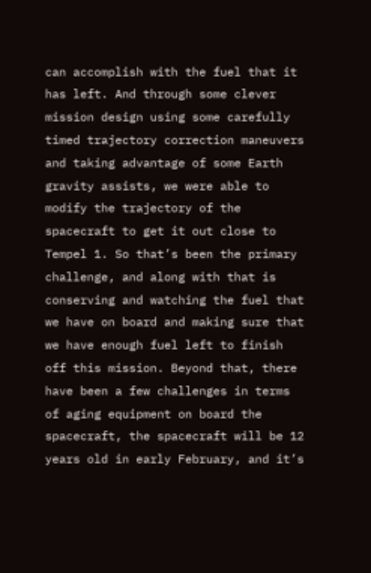can accomplish with the fuel that it has left. And through some clever mission design using some carefully timed trajectory correction maneuvers and taking advantage of some Earth gravity assists, we were able to modify the trajectory of the spacecraft to get it out close to Tempel 1. So that’s been the primary challenge, and along with that is conserving and watching the fuel that we have on board and making sure that we have enough fuel left to finish off this mission. Beyond that, there have been a few challenges in terms of aging equipment on board the spacecraft, the spacecraft will be 12 years old in early February, and it’s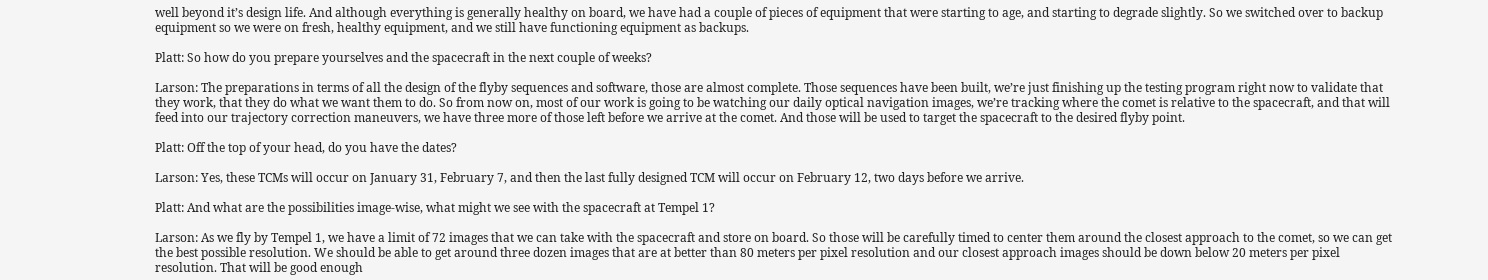well beyond it’s design life. And although everything is generally healthy on board, we have had a couple of pieces of equipment that were starting to age, and starting to degrade slightly. So we switched over to backup equipment so we were on fresh, healthy equipment, and we still have functioning equipment as backups.

Platt: So how do you prepare yourselves and the spacecraft in the next couple of weeks?

Larson: The preparations in terms of all the design of the flyby sequences and software, those are almost complete. Those sequences have been built, we’re just finishing up the testing program right now to validate that they work, that they do what we want them to do. So from now on, most of our work is going to be watching our daily optical navigation images, we’re tracking where the comet is relative to the spacecraft, and that will feed into our trajectory correction maneuvers, we have three more of those left before we arrive at the comet. And those will be used to target the spacecraft to the desired flyby point.

Platt: Off the top of your head, do you have the dates?

Larson: Yes, these TCMs will occur on January 31, February 7, and then the last fully designed TCM will occur on February 12, two days before we arrive.

Platt: And what are the possibilities image-wise, what might we see with the spacecraft at Tempel 1?

Larson: As we fly by Tempel 1, we have a limit of 72 images that we can take with the spacecraft and store on board. So those will be carefully timed to center them around the closest approach to the comet, so we can get the best possible resolution. We should be able to get around three dozen images that are at better than 80 meters per pixel resolution and our closest approach images should be down below 20 meters per pixel resolution. That will be good enough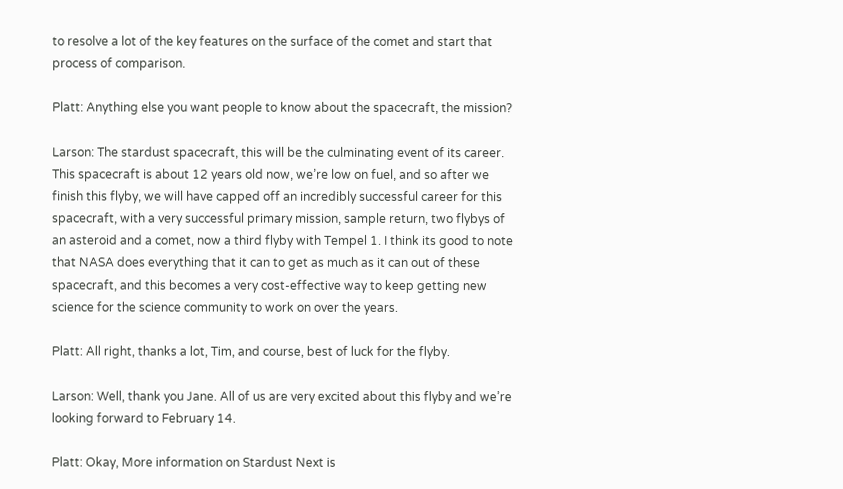to resolve a lot of the key features on the surface of the comet and start that process of comparison.

Platt: Anything else you want people to know about the spacecraft, the mission?

Larson: The stardust spacecraft, this will be the culminating event of its career. This spacecraft is about 12 years old now, we’re low on fuel, and so after we finish this flyby, we will have capped off an incredibly successful career for this spacecraft, with a very successful primary mission, sample return, two flybys of an asteroid and a comet, now a third flyby with Tempel 1. I think its good to note that NASA does everything that it can to get as much as it can out of these spacecraft, and this becomes a very cost-effective way to keep getting new science for the science community to work on over the years.

Platt: All right, thanks a lot, Tim, and course, best of luck for the flyby.

Larson: Well, thank you Jane. All of us are very excited about this flyby and we’re looking forward to February 14.

Platt: Okay, More information on Stardust Next is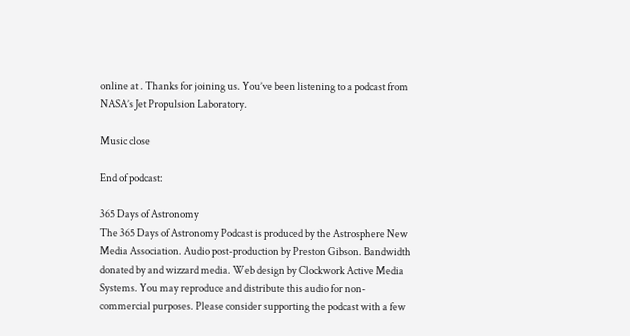online at . Thanks for joining us. You’ve been listening to a podcast from NASA’s Jet Propulsion Laboratory.

Music close

End of podcast:

365 Days of Astronomy
The 365 Days of Astronomy Podcast is produced by the Astrosphere New Media Association. Audio post-production by Preston Gibson. Bandwidth donated by and wizzard media. Web design by Clockwork Active Media Systems. You may reproduce and distribute this audio for non-commercial purposes. Please consider supporting the podcast with a few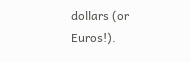dollars (or Euros!).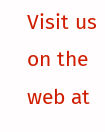Visit us on the web at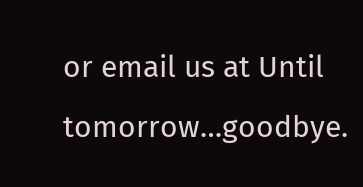or email us at Until tomorrow…goodbye.